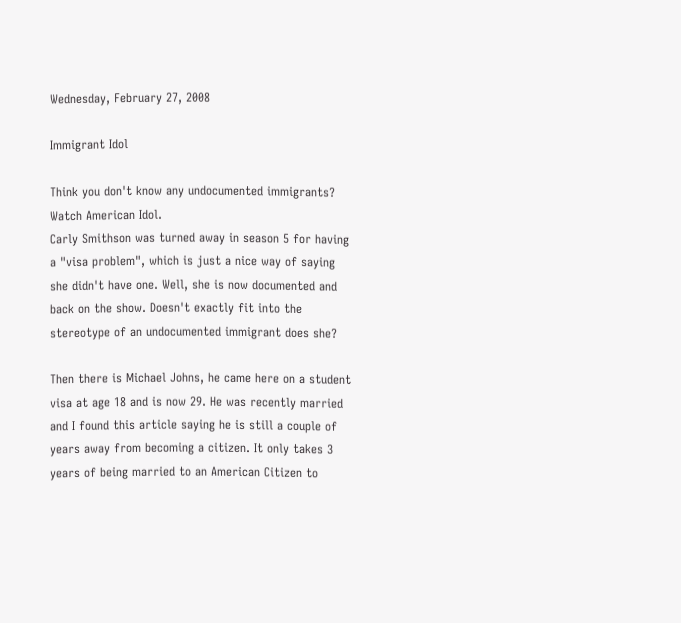Wednesday, February 27, 2008

Immigrant Idol

Think you don't know any undocumented immigrants? Watch American Idol.
Carly Smithson was turned away in season 5 for having a "visa problem", which is just a nice way of saying she didn't have one. Well, she is now documented and back on the show. Doesn't exactly fit into the stereotype of an undocumented immigrant does she?

Then there is Michael Johns, he came here on a student visa at age 18 and is now 29. He was recently married and I found this article saying he is still a couple of years away from becoming a citizen. It only takes 3 years of being married to an American Citizen to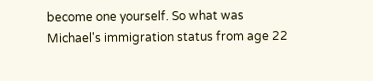become one yourself. So what was Michael's immigration status from age 22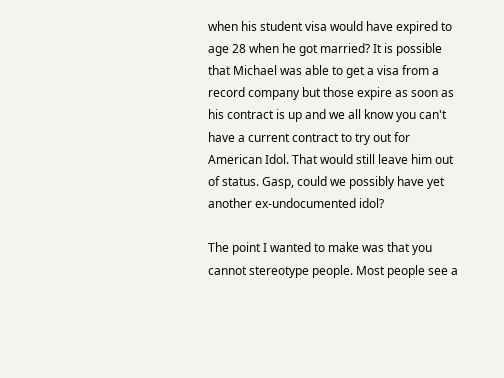when his student visa would have expired to age 28 when he got married? It is possible that Michael was able to get a visa from a record company but those expire as soon as his contract is up and we all know you can't have a current contract to try out for American Idol. That would still leave him out of status. Gasp, could we possibly have yet another ex-undocumented idol?

The point I wanted to make was that you cannot stereotype people. Most people see a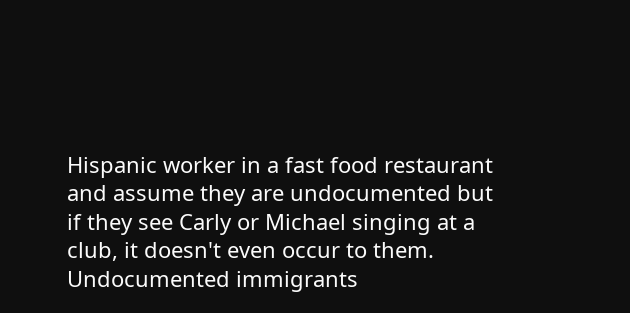Hispanic worker in a fast food restaurant and assume they are undocumented but if they see Carly or Michael singing at a club, it doesn't even occur to them. Undocumented immigrants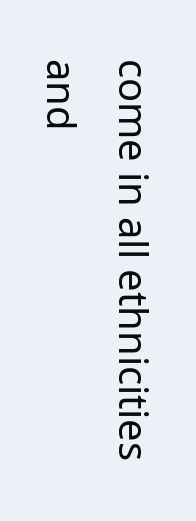come in all ethnicities and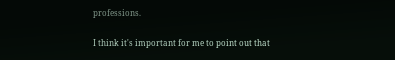professions.

I think it's important for me to point out that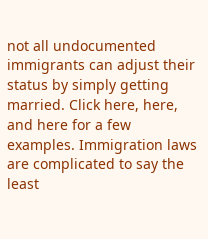not all undocumented immigrants can adjust their status by simply getting married. Click here, here, and here for a few examples. Immigration laws are complicated to say the least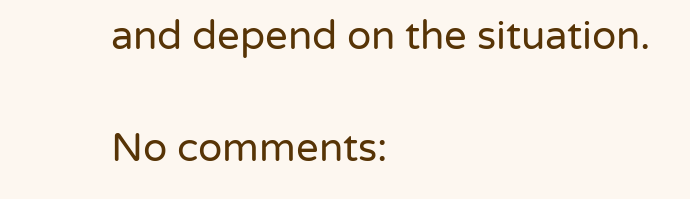and depend on the situation.

No comments: